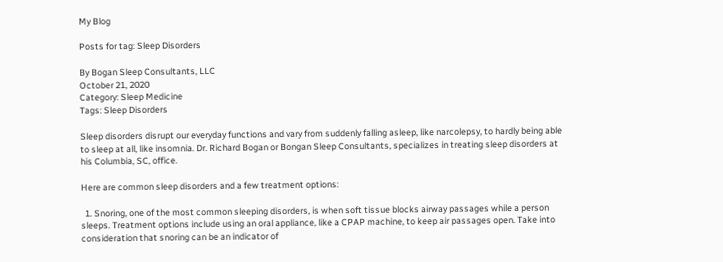My Blog

Posts for tag: Sleep Disorders

By Bogan Sleep Consultants, LLC
October 21, 2020
Category: Sleep Medicine
Tags: Sleep Disorders

Sleep disorders disrupt our everyday functions and vary from suddenly falling asleep, like narcolepsy, to hardly being able to sleep at all, like insomnia. Dr. Richard Bogan or Bongan Sleep Consultants, specializes in treating sleep disorders at his Columbia, SC, office.

Here are common sleep disorders and a few treatment options:

  1. Snoring, one of the most common sleeping disorders, is when soft tissue blocks airway passages while a person sleeps. Treatment options include using an oral appliance, like a CPAP machine, to keep air passages open. Take into consideration that snoring can be an indicator of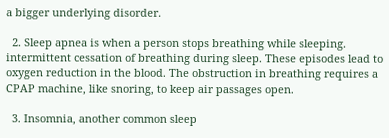a bigger underlying disorder.

  2. Sleep apnea is when a person stops breathing while sleeping. intermittent cessation of breathing during sleep. These episodes lead to oxygen reduction in the blood. The obstruction in breathing requires a CPAP machine, like snoring, to keep air passages open.

  3. Insomnia, another common sleep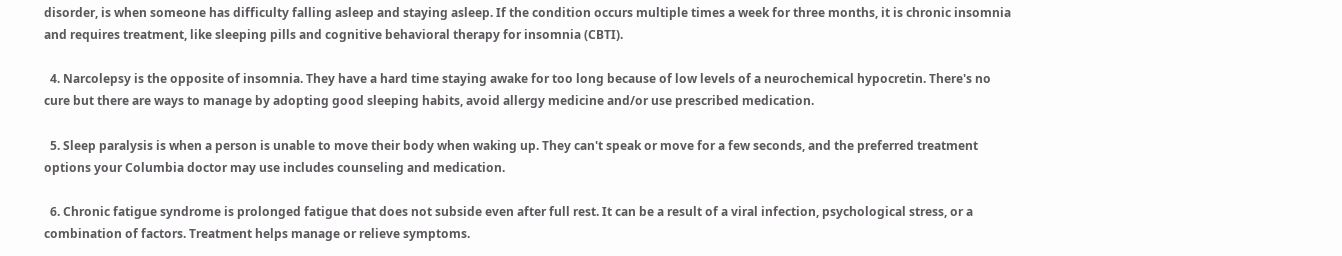disorder, is when someone has difficulty falling asleep and staying asleep. If the condition occurs multiple times a week for three months, it is chronic insomnia and requires treatment, like sleeping pills and cognitive behavioral therapy for insomnia (CBTI).

  4. Narcolepsy is the opposite of insomnia. They have a hard time staying awake for too long because of low levels of a neurochemical hypocretin. There's no cure but there are ways to manage by adopting good sleeping habits, avoid allergy medicine and/or use prescribed medication.

  5. Sleep paralysis is when a person is unable to move their body when waking up. They can't speak or move for a few seconds, and the preferred treatment options your Columbia doctor may use includes counseling and medication.

  6. Chronic fatigue syndrome is prolonged fatigue that does not subside even after full rest. It can be a result of a viral infection, psychological stress, or a combination of factors. Treatment helps manage or relieve symptoms.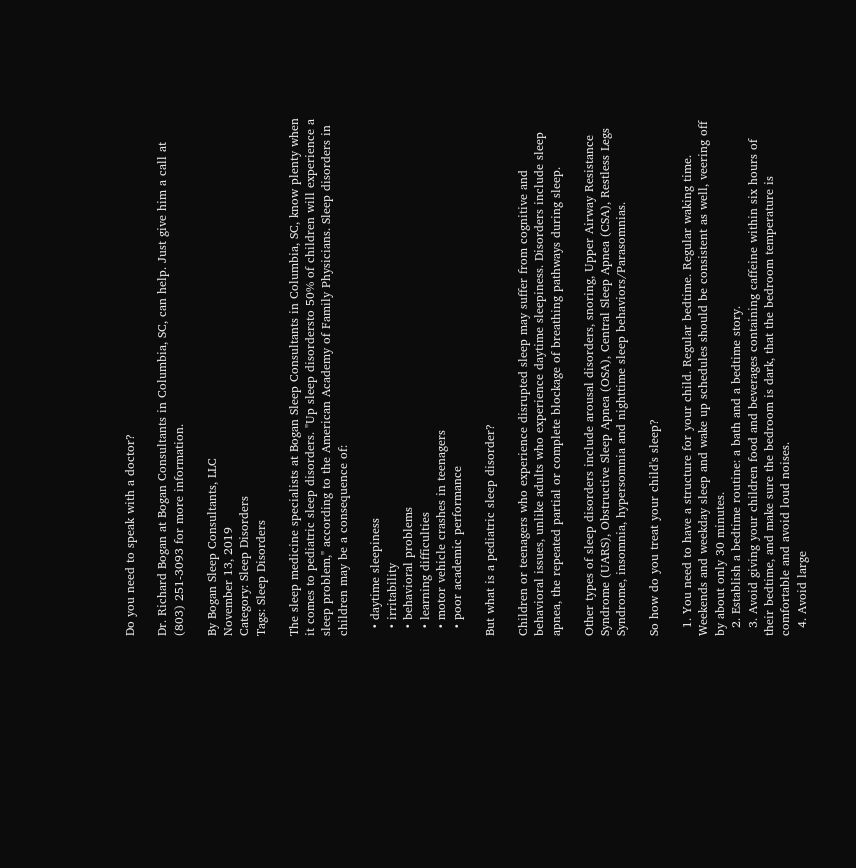Do you need to speak with a doctor?

Dr. Richard Bogan at Bogan Consultants in Columbia, SC, can help. Just give him a call at (803) 251-3093 for more information.

By Bogan Sleep Consultants, LLC
November 13, 2019
Category: Sleep Disorders
Tags: Sleep Disorders

The sleep medicine specialists at Bogan Sleep Consultants in Columbia, SC, know plenty when it comes to pediatric sleep disorders. "Up sleep disordersto 50% of children will experience a sleep problem," according to the American Academy of Family Physicians. Sleep disorders in children may be a consequence of:

  • daytime sleepiness
  • irritability
  • behavioral problems
  • learning difficulties
  • motor vehicle crashes in teenagers
  • poor academic performance

But what is a pediatric sleep disorder?

Children or teenagers who experience disrupted sleep may suffer from cognitive and behavioral issues, unlike adults who experience daytime sleepiness. Disorders include sleep apnea, the repeated partial or complete blockage of breathing pathways during sleep.

Other types of sleep disorders include arousal disorders, snoring, Upper Airway Resistance Syndrome (UARS), Obstructive Sleep Apnea (OSA), Central Sleep Apnea (CSA), Restless Legs Syndrome, insomnia, hypersomnia and nighttime sleep behaviors/Parasomnias.

So how do you treat your child's sleep?

  1. You need to have a structure for your child. Regular bedtime. Regular waking time. Weekends and weekday sleep and wake up schedules should be consistent as well, veering off by about only 30 minutes.
  2. Establish a bedtime routine: a bath and a bedtime story.
  3. Avoid giving your children food and beverages containing caffeine within six hours of their bedtime, and make sure the bedroom is dark, that the bedroom temperature is comfortable and avoid loud noises.
  4. Avoid large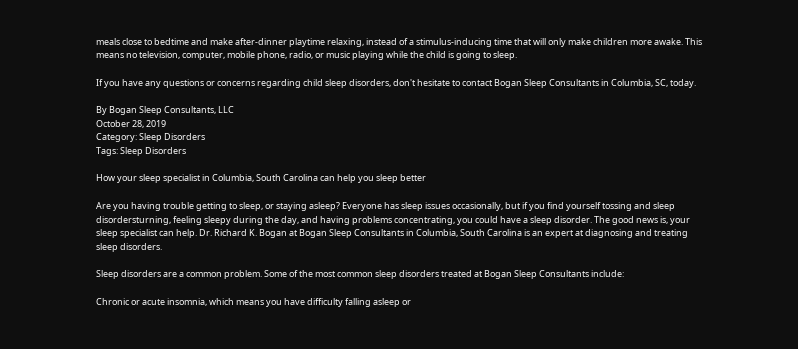meals close to bedtime and make after-dinner playtime relaxing, instead of a stimulus-inducing time that will only make children more awake. This means no television, computer, mobile phone, radio, or music playing while the child is going to sleep.

If you have any questions or concerns regarding child sleep disorders, don't hesitate to contact Bogan Sleep Consultants in Columbia, SC, today.

By Bogan Sleep Consultants, LLC
October 28, 2019
Category: Sleep Disorders
Tags: Sleep Disorders

How your sleep specialist in Columbia, South Carolina can help you sleep better

Are you having trouble getting to sleep, or staying asleep? Everyone has sleep issues occasionally, but if you find yourself tossing and sleep disordersturning, feeling sleepy during the day, and having problems concentrating, you could have a sleep disorder. The good news is, your sleep specialist can help. Dr. Richard K. Bogan at Bogan Sleep Consultants in Columbia, South Carolina is an expert at diagnosing and treating sleep disorders.

Sleep disorders are a common problem. Some of the most common sleep disorders treated at Bogan Sleep Consultants include:

Chronic or acute insomnia, which means you have difficulty falling asleep or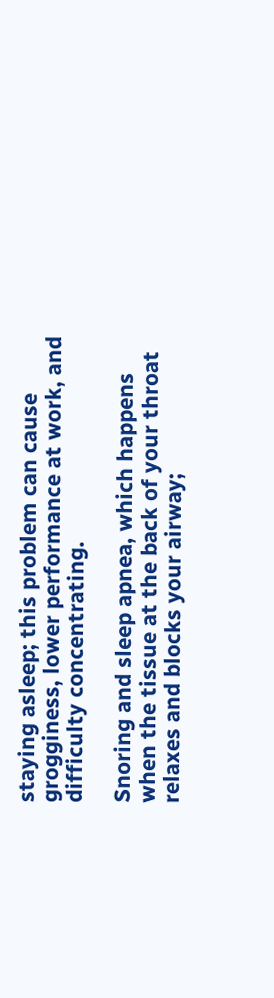staying asleep; this problem can cause grogginess, lower performance at work, and difficulty concentrating.

Snoring and sleep apnea, which happens when the tissue at the back of your throat relaxes and blocks your airway;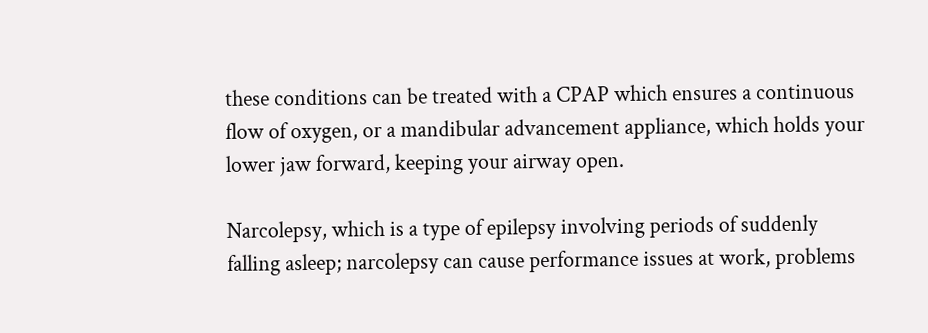these conditions can be treated with a CPAP which ensures a continuous flow of oxygen, or a mandibular advancement appliance, which holds your lower jaw forward, keeping your airway open.

Narcolepsy, which is a type of epilepsy involving periods of suddenly falling asleep; narcolepsy can cause performance issues at work, problems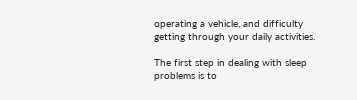operating a vehicle, and difficulty getting through your daily activities.

The first step in dealing with sleep problems is to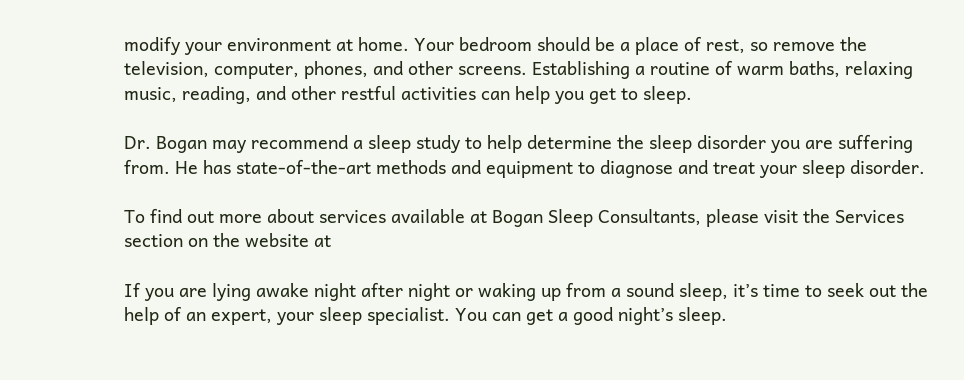modify your environment at home. Your bedroom should be a place of rest, so remove the television, computer, phones, and other screens. Establishing a routine of warm baths, relaxing music, reading, and other restful activities can help you get to sleep.

Dr. Bogan may recommend a sleep study to help determine the sleep disorder you are suffering from. He has state-of-the-art methods and equipment to diagnose and treat your sleep disorder.

To find out more about services available at Bogan Sleep Consultants, please visit the Services section on the website at

If you are lying awake night after night or waking up from a sound sleep, it’s time to seek out the help of an expert, your sleep specialist. You can get a good night’s sleep.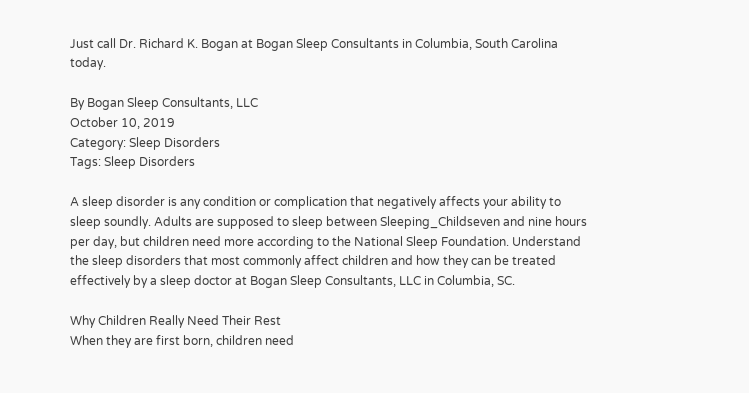Just call Dr. Richard K. Bogan at Bogan Sleep Consultants in Columbia, South Carolina today.

By Bogan Sleep Consultants, LLC
October 10, 2019
Category: Sleep Disorders
Tags: Sleep Disorders

A sleep disorder is any condition or complication that negatively affects your ability to sleep soundly. Adults are supposed to sleep between Sleeping_Childseven and nine hours per day, but children need more according to the National Sleep Foundation. Understand the sleep disorders that most commonly affect children and how they can be treated effectively by a sleep doctor at Bogan Sleep Consultants, LLC in Columbia, SC.

Why Children Really Need Their Rest
When they are first born, children need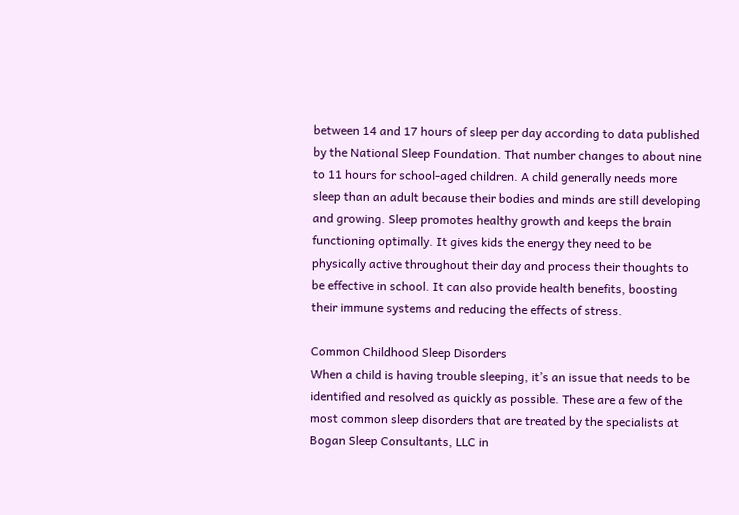between 14 and 17 hours of sleep per day according to data published by the National Sleep Foundation. That number changes to about nine to 11 hours for school-aged children. A child generally needs more sleep than an adult because their bodies and minds are still developing and growing. Sleep promotes healthy growth and keeps the brain functioning optimally. It gives kids the energy they need to be physically active throughout their day and process their thoughts to be effective in school. It can also provide health benefits, boosting their immune systems and reducing the effects of stress.

Common Childhood Sleep Disorders
When a child is having trouble sleeping, it’s an issue that needs to be identified and resolved as quickly as possible. These are a few of the most common sleep disorders that are treated by the specialists at Bogan Sleep Consultants, LLC in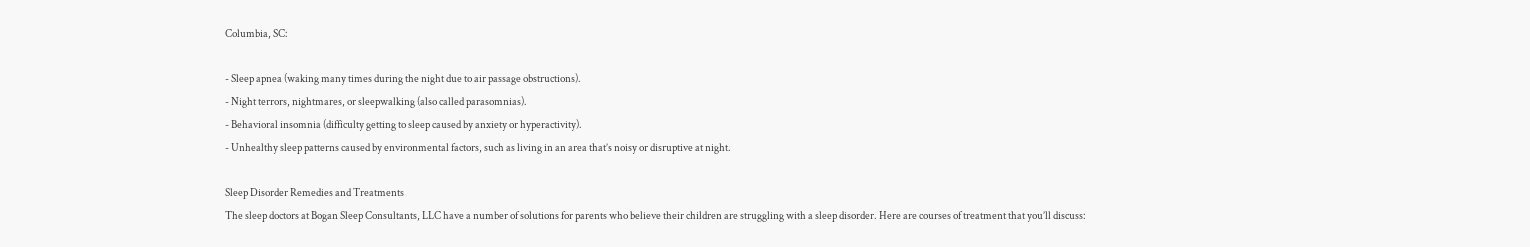Columbia, SC:

- Sleep apnea (waking many times during the night due to air passage obstructions).
- Night terrors, nightmares, or sleepwalking (also called parasomnias).
- Behavioral insomnia (difficulty getting to sleep caused by anxiety or hyperactivity).
- Unhealthy sleep patterns caused by environmental factors, such as living in an area that’s noisy or disruptive at night.

Sleep Disorder Remedies and Treatments
The sleep doctors at Bogan Sleep Consultants, LLC have a number of solutions for parents who believe their children are struggling with a sleep disorder. Here are courses of treatment that you’ll discuss: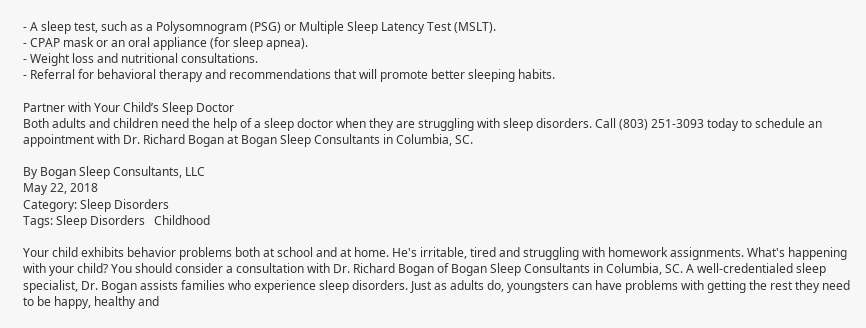- A sleep test, such as a Polysomnogram (PSG) or Multiple Sleep Latency Test (MSLT).
- CPAP mask or an oral appliance (for sleep apnea).
- Weight loss and nutritional consultations.
- Referral for behavioral therapy and recommendations that will promote better sleeping habits.

Partner with Your Child’s Sleep Doctor
Both adults and children need the help of a sleep doctor when they are struggling with sleep disorders. Call (803) 251-3093 today to schedule an appointment with Dr. Richard Bogan at Bogan Sleep Consultants in Columbia, SC.

By Bogan Sleep Consultants, LLC
May 22, 2018
Category: Sleep Disorders
Tags: Sleep Disorders   Childhood

Your child exhibits behavior problems both at school and at home. He's irritable, tired and struggling with homework assignments. What's happening with your child? You should consider a consultation with Dr. Richard Bogan of Bogan Sleep Consultants in Columbia, SC. A well-credentialed sleep specialist, Dr. Bogan assists families who experience sleep disorders. Just as adults do, youngsters can have problems with getting the rest they need to be happy, healthy and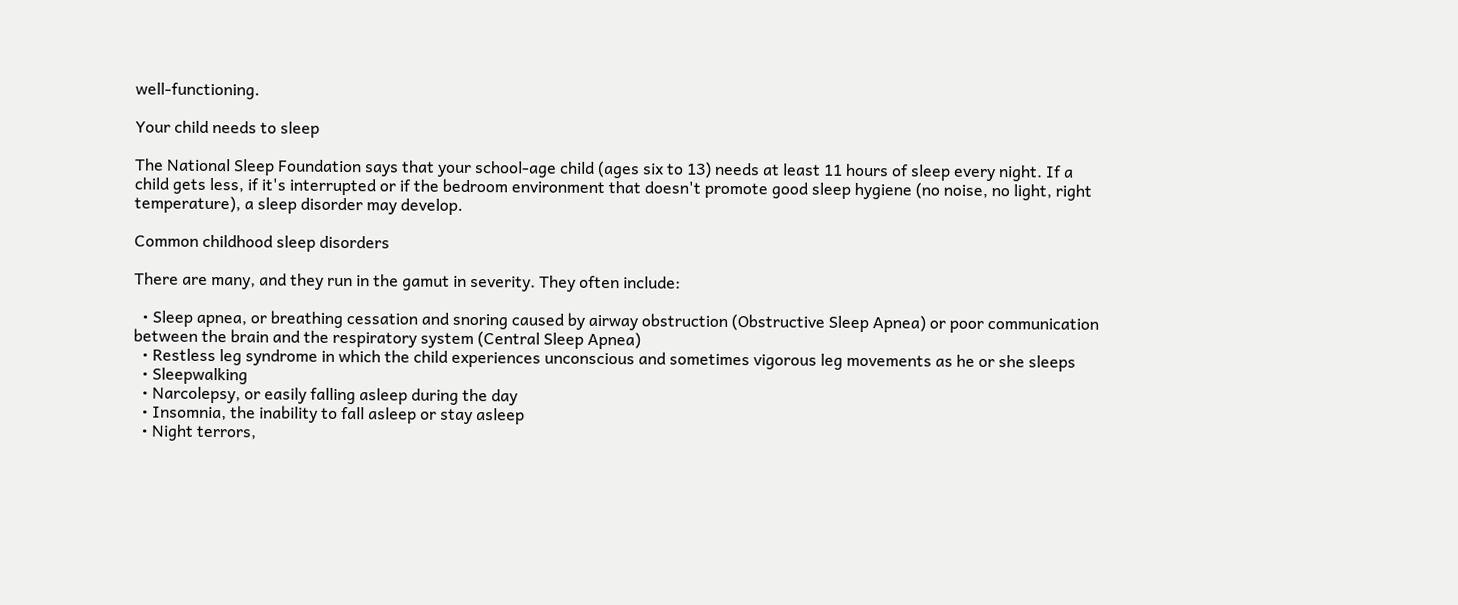well-functioning.

Your child needs to sleep

The National Sleep Foundation says that your school-age child (ages six to 13) needs at least 11 hours of sleep every night. If a child gets less, if it's interrupted or if the bedroom environment that doesn't promote good sleep hygiene (no noise, no light, right temperature), a sleep disorder may develop.

Common childhood sleep disorders

There are many, and they run in the gamut in severity. They often include:

  • Sleep apnea, or breathing cessation and snoring caused by airway obstruction (Obstructive Sleep Apnea) or poor communication between the brain and the respiratory system (Central Sleep Apnea)
  • Restless leg syndrome in which the child experiences unconscious and sometimes vigorous leg movements as he or she sleeps
  • Sleepwalking
  • Narcolepsy, or easily falling asleep during the day
  • Insomnia, the inability to fall asleep or stay asleep
  • Night terrors,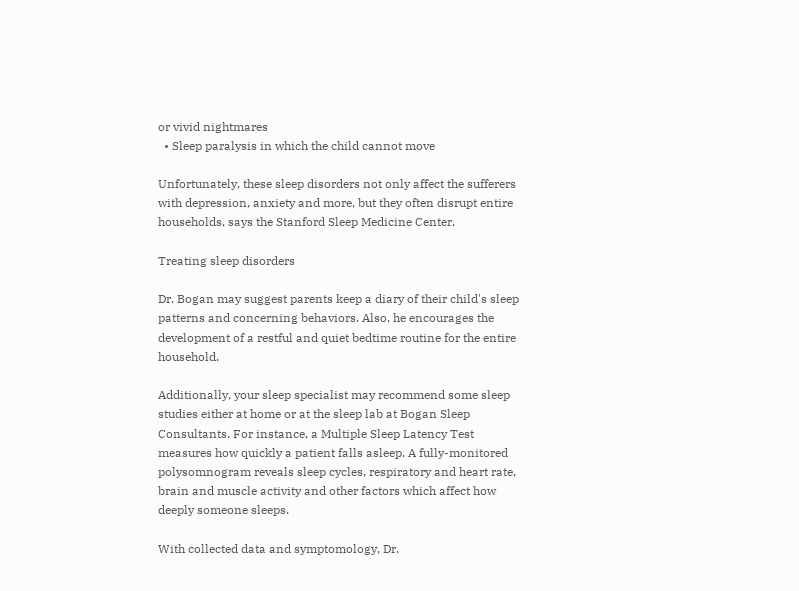or vivid nightmares
  • Sleep paralysis in which the child cannot move

Unfortunately, these sleep disorders not only affect the sufferers with depression, anxiety and more, but they often disrupt entire households, says the Stanford Sleep Medicine Center.

Treating sleep disorders

Dr. Bogan may suggest parents keep a diary of their child's sleep patterns and concerning behaviors. Also, he encourages the development of a restful and quiet bedtime routine for the entire household.

Additionally, your sleep specialist may recommend some sleep studies either at home or at the sleep lab at Bogan Sleep Consultants. For instance, a Multiple Sleep Latency Test measures how quickly a patient falls asleep. A fully-monitored polysomnogram reveals sleep cycles, respiratory and heart rate, brain and muscle activity and other factors which affect how deeply someone sleeps.

With collected data and symptomology, Dr.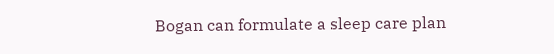Bogan can formulate a sleep care plan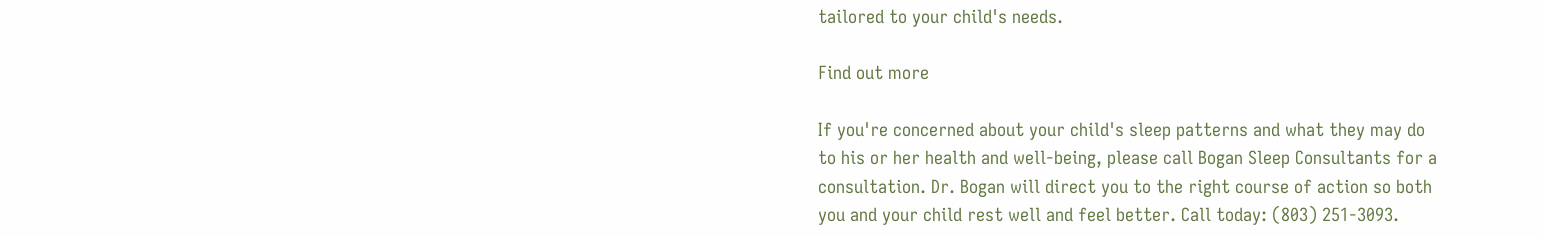tailored to your child's needs.

Find out more

If you're concerned about your child's sleep patterns and what they may do to his or her health and well-being, please call Bogan Sleep Consultants for a consultation. Dr. Bogan will direct you to the right course of action so both you and your child rest well and feel better. Call today: (803) 251-3093.